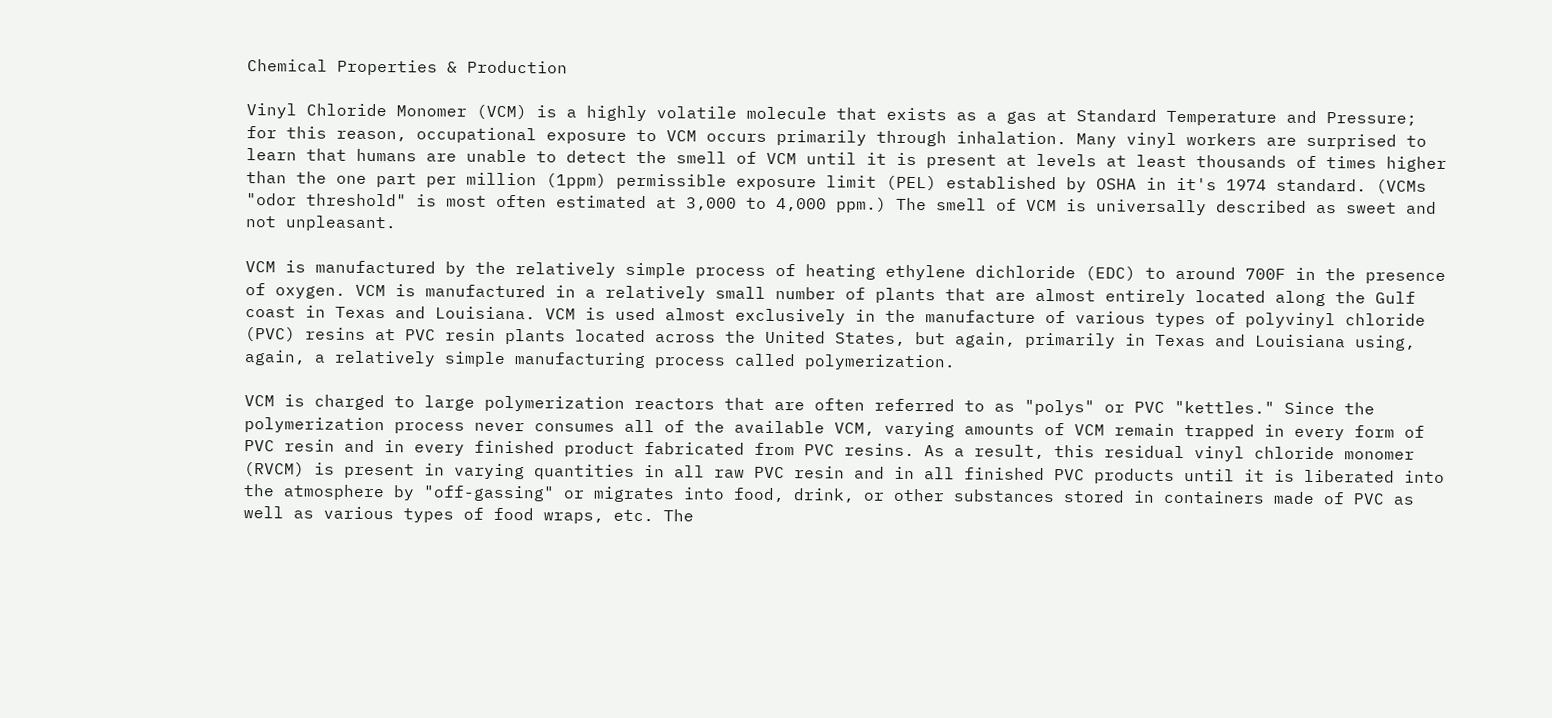Chemical Properties & Production

Vinyl Chloride Monomer (VCM) is a highly volatile molecule that exists as a gas at Standard Temperature and Pressure; for this reason, occupational exposure to VCM occurs primarily through inhalation. Many vinyl workers are surprised to learn that humans are unable to detect the smell of VCM until it is present at levels at least thousands of times higher than the one part per million (1ppm) permissible exposure limit (PEL) established by OSHA in it's 1974 standard. (VCMs "odor threshold" is most often estimated at 3,000 to 4,000 ppm.) The smell of VCM is universally described as sweet and not unpleasant.

VCM is manufactured by the relatively simple process of heating ethylene dichloride (EDC) to around 700F in the presence of oxygen. VCM is manufactured in a relatively small number of plants that are almost entirely located along the Gulf coast in Texas and Louisiana. VCM is used almost exclusively in the manufacture of various types of polyvinyl chloride (PVC) resins at PVC resin plants located across the United States, but again, primarily in Texas and Louisiana using, again, a relatively simple manufacturing process called polymerization.

VCM is charged to large polymerization reactors that are often referred to as "polys" or PVC "kettles." Since the polymerization process never consumes all of the available VCM, varying amounts of VCM remain trapped in every form of PVC resin and in every finished product fabricated from PVC resins. As a result, this residual vinyl chloride monomer (RVCM) is present in varying quantities in all raw PVC resin and in all finished PVC products until it is liberated into the atmosphere by "off-gassing" or migrates into food, drink, or other substances stored in containers made of PVC as well as various types of food wraps, etc. The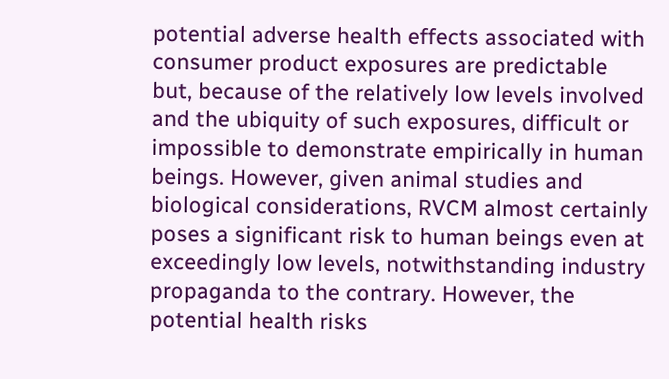potential adverse health effects associated with consumer product exposures are predictable but, because of the relatively low levels involved and the ubiquity of such exposures, difficult or impossible to demonstrate empirically in human beings. However, given animal studies and biological considerations, RVCM almost certainly poses a significant risk to human beings even at exceedingly low levels, notwithstanding industry propaganda to the contrary. However, the potential health risks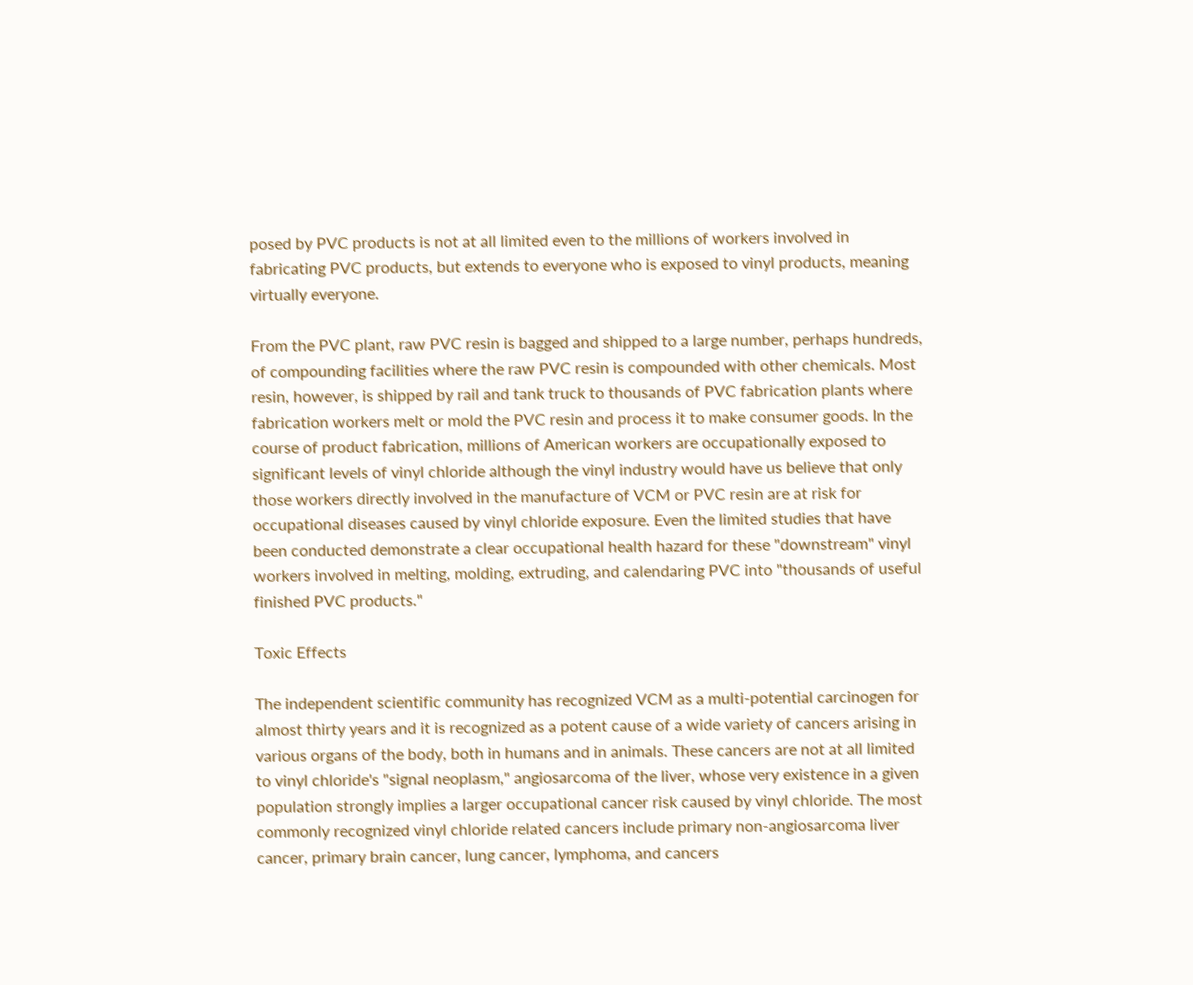posed by PVC products is not at all limited even to the millions of workers involved in fabricating PVC products, but extends to everyone who is exposed to vinyl products, meaning virtually everyone.

From the PVC plant, raw PVC resin is bagged and shipped to a large number, perhaps hundreds, of compounding facilities where the raw PVC resin is compounded with other chemicals. Most resin, however, is shipped by rail and tank truck to thousands of PVC fabrication plants where fabrication workers melt or mold the PVC resin and process it to make consumer goods. In the course of product fabrication, millions of American workers are occupationally exposed to significant levels of vinyl chloride although the vinyl industry would have us believe that only those workers directly involved in the manufacture of VCM or PVC resin are at risk for occupational diseases caused by vinyl chloride exposure. Even the limited studies that have been conducted demonstrate a clear occupational health hazard for these "downstream" vinyl workers involved in melting, molding, extruding, and calendaring PVC into "thousands of useful finished PVC products."

Toxic Effects

The independent scientific community has recognized VCM as a multi-potential carcinogen for almost thirty years and it is recognized as a potent cause of a wide variety of cancers arising in various organs of the body, both in humans and in animals. These cancers are not at all limited to vinyl chloride's "signal neoplasm," angiosarcoma of the liver, whose very existence in a given population strongly implies a larger occupational cancer risk caused by vinyl chloride. The most commonly recognized vinyl chloride related cancers include primary non-angiosarcoma liver cancer, primary brain cancer, lung cancer, lymphoma, and cancers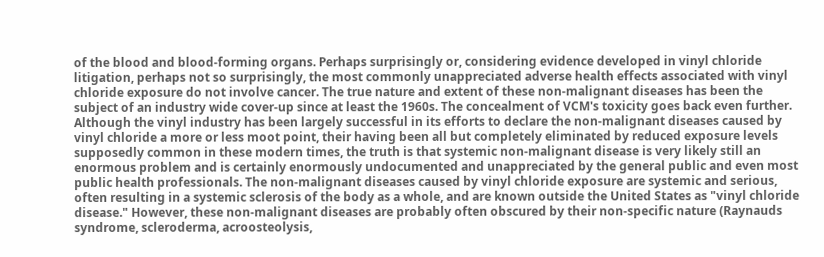of the blood and blood-forming organs. Perhaps surprisingly or, considering evidence developed in vinyl chloride litigation, perhaps not so surprisingly, the most commonly unappreciated adverse health effects associated with vinyl chloride exposure do not involve cancer. The true nature and extent of these non-malignant diseases has been the subject of an industry wide cover-up since at least the 1960s. The concealment of VCM's toxicity goes back even further. Although the vinyl industry has been largely successful in its efforts to declare the non-malignant diseases caused by vinyl chloride a more or less moot point, their having been all but completely eliminated by reduced exposure levels supposedly common in these modern times, the truth is that systemic non-malignant disease is very likely still an enormous problem and is certainly enormously undocumented and unappreciated by the general public and even most public health professionals. The non-malignant diseases caused by vinyl chloride exposure are systemic and serious, often resulting in a systemic sclerosis of the body as a whole, and are known outside the United States as "vinyl chloride disease." However, these non-malignant diseases are probably often obscured by their non-specific nature (Raynauds syndrome, scleroderma, acroosteolysis,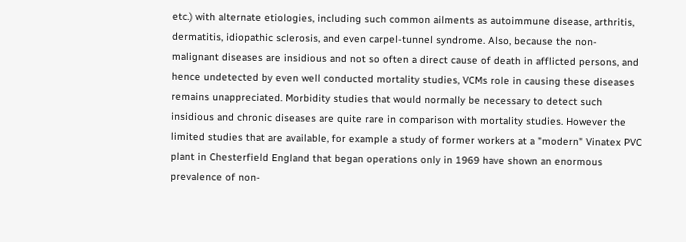etc.) with alternate etiologies, including such common ailments as autoimmune disease, arthritis, dermatitis, idiopathic sclerosis, and even carpel-tunnel syndrome. Also, because the non-malignant diseases are insidious and not so often a direct cause of death in afflicted persons, and hence undetected by even well conducted mortality studies, VCMs role in causing these diseases remains unappreciated. Morbidity studies that would normally be necessary to detect such insidious and chronic diseases are quite rare in comparison with mortality studies. However the limited studies that are available, for example a study of former workers at a "modern" Vinatex PVC plant in Chesterfield England that began operations only in 1969 have shown an enormous prevalence of non-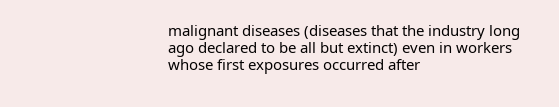malignant diseases (diseases that the industry long ago declared to be all but extinct) even in workers whose first exposures occurred after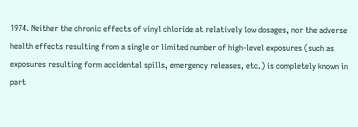1974. Neither the chronic effects of vinyl chloride at relatively low dosages, nor the adverse health effects resulting from a single or limited number of high-level exposures (such as exposures resulting form accidental spills, emergency releases, etc.) is completely known in part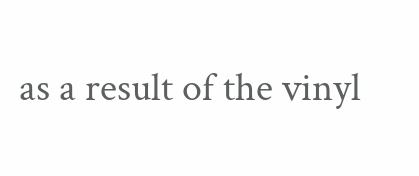as a result of the vinyl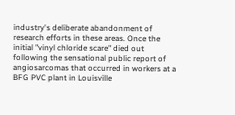industry's deliberate abandonment of research efforts in these areas. Once the initial "vinyl chloride scare" died out following the sensational public report of angiosarcomas that occurred in workers at a BFG PVC plant in Louisville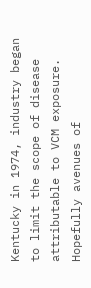Kentucky in 1974, industry began to limit the scope of disease attributable to VCM exposure. Hopefully avenues of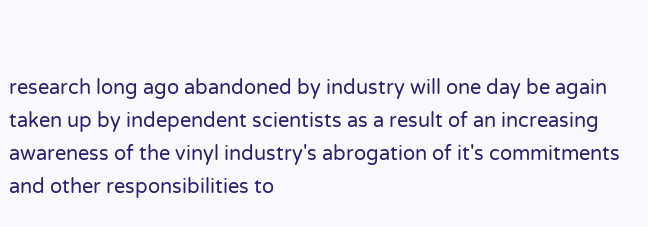research long ago abandoned by industry will one day be again taken up by independent scientists as a result of an increasing awareness of the vinyl industry's abrogation of it's commitments and other responsibilities to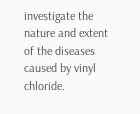investigate the nature and extent of the diseases caused by vinyl chloride.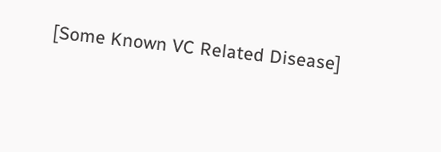[Some Known VC Related Disease]